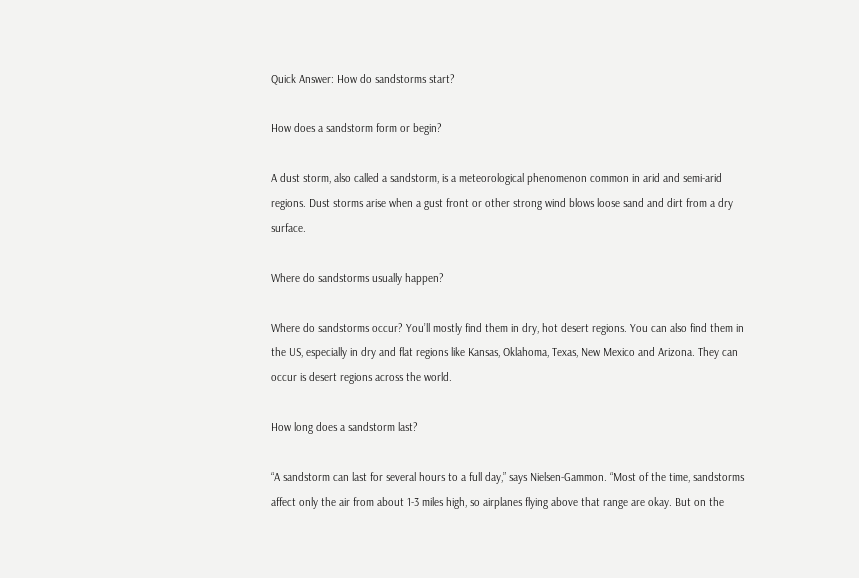Quick Answer: How do sandstorms start?

How does a sandstorm form or begin?

A dust storm, also called a sandstorm, is a meteorological phenomenon common in arid and semi-arid regions. Dust storms arise when a gust front or other strong wind blows loose sand and dirt from a dry surface.

Where do sandstorms usually happen?

Where do sandstorms occur? You’ll mostly find them in dry, hot desert regions. You can also find them in the US, especially in dry and flat regions like Kansas, Oklahoma, Texas, New Mexico and Arizona. They can occur is desert regions across the world.

How long does a sandstorm last?

“A sandstorm can last for several hours to a full day,” says Nielsen-Gammon. “Most of the time, sandstorms affect only the air from about 1-3 miles high, so airplanes flying above that range are okay. But on the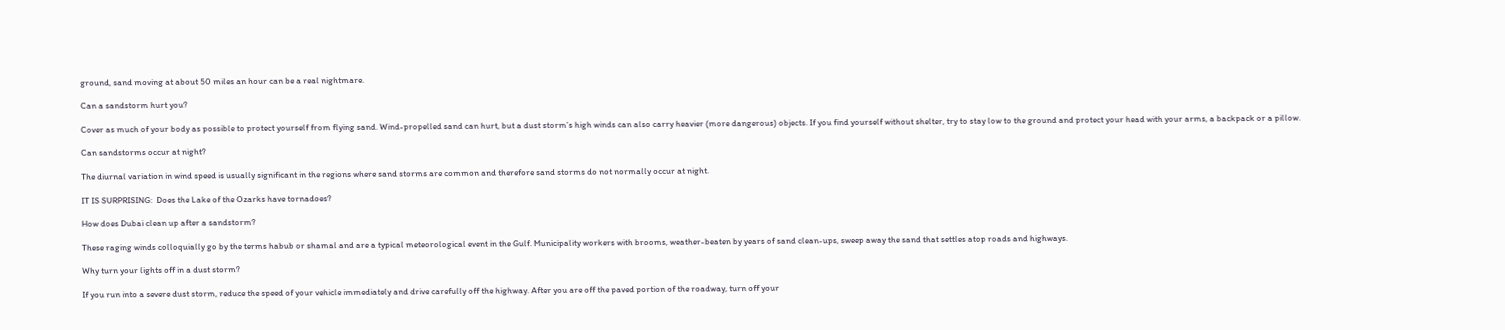ground, sand moving at about 50 miles an hour can be a real nightmare.

Can a sandstorm hurt you?

Cover as much of your body as possible to protect yourself from flying sand. Wind-propelled sand can hurt, but a dust storm’s high winds can also carry heavier (more dangerous) objects. If you find yourself without shelter, try to stay low to the ground and protect your head with your arms, a backpack or a pillow.

Can sandstorms occur at night?

The diurnal variation in wind speed is usually significant in the regions where sand storms are common and therefore sand storms do not normally occur at night.

IT IS SURPRISING:  Does the Lake of the Ozarks have tornadoes?

How does Dubai clean up after a sandstorm?

These raging winds colloquially go by the terms habub or shamal and are a typical meteorological event in the Gulf. Municipality workers with brooms, weather-beaten by years of sand clean-ups, sweep away the sand that settles atop roads and highways.

Why turn your lights off in a dust storm?

If you run into a severe dust storm, reduce the speed of your vehicle immediately and drive carefully off the highway. After you are off the paved portion of the roadway, turn off your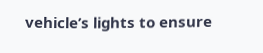vehicle’s lights to ensure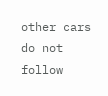other cars do not follow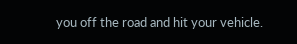you off the road and hit your vehicle.